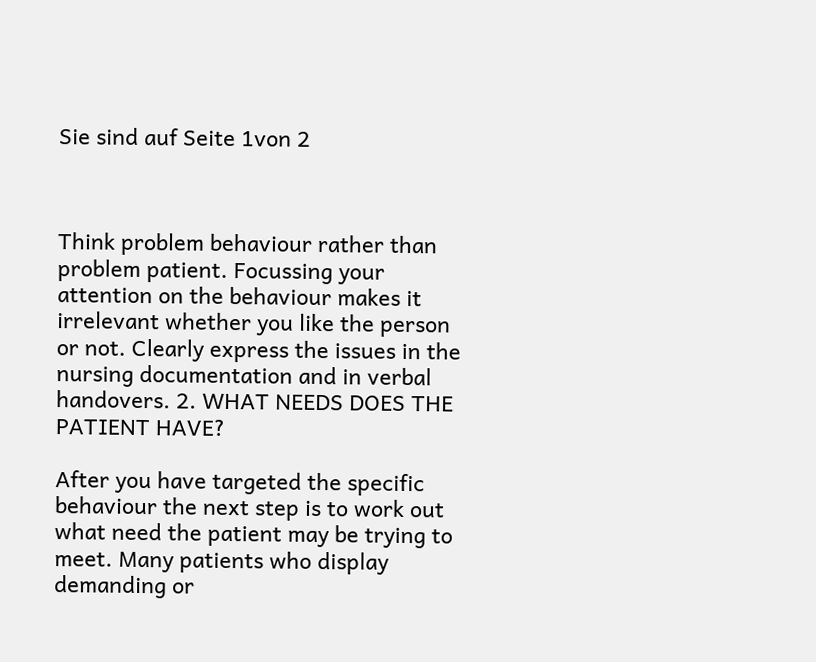Sie sind auf Seite 1von 2



Think problem behaviour rather than problem patient. Focussing your attention on the behaviour makes it irrelevant whether you like the person or not. Clearly express the issues in the nursing documentation and in verbal handovers. 2. WHAT NEEDS DOES THE PATIENT HAVE?

After you have targeted the specific behaviour the next step is to work out what need the patient may be trying to meet. Many patients who display demanding or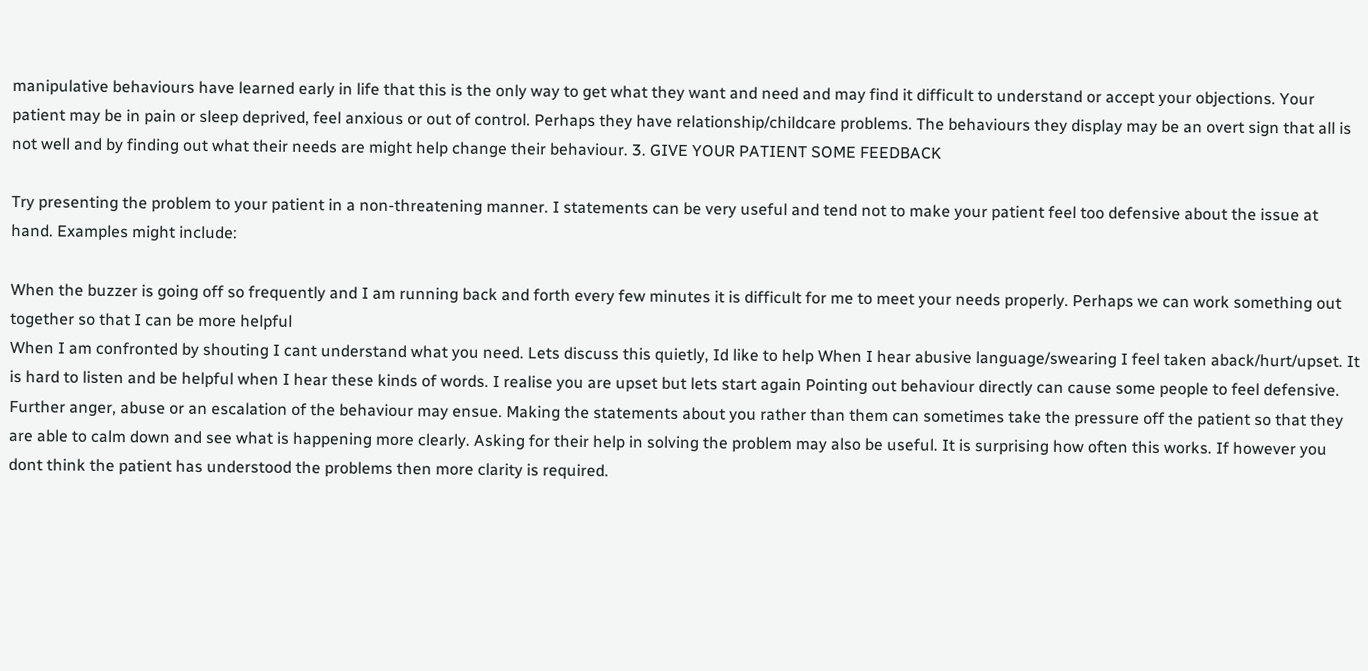manipulative behaviours have learned early in life that this is the only way to get what they want and need and may find it difficult to understand or accept your objections. Your patient may be in pain or sleep deprived, feel anxious or out of control. Perhaps they have relationship/childcare problems. The behaviours they display may be an overt sign that all is not well and by finding out what their needs are might help change their behaviour. 3. GIVE YOUR PATIENT SOME FEEDBACK

Try presenting the problem to your patient in a non-threatening manner. I statements can be very useful and tend not to make your patient feel too defensive about the issue at hand. Examples might include:

When the buzzer is going off so frequently and I am running back and forth every few minutes it is difficult for me to meet your needs properly. Perhaps we can work something out together so that I can be more helpful
When I am confronted by shouting I cant understand what you need. Lets discuss this quietly, Id like to help When I hear abusive language/swearing I feel taken aback/hurt/upset. It is hard to listen and be helpful when I hear these kinds of words. I realise you are upset but lets start again Pointing out behaviour directly can cause some people to feel defensive. Further anger, abuse or an escalation of the behaviour may ensue. Making the statements about you rather than them can sometimes take the pressure off the patient so that they are able to calm down and see what is happening more clearly. Asking for their help in solving the problem may also be useful. It is surprising how often this works. If however you dont think the patient has understood the problems then more clarity is required.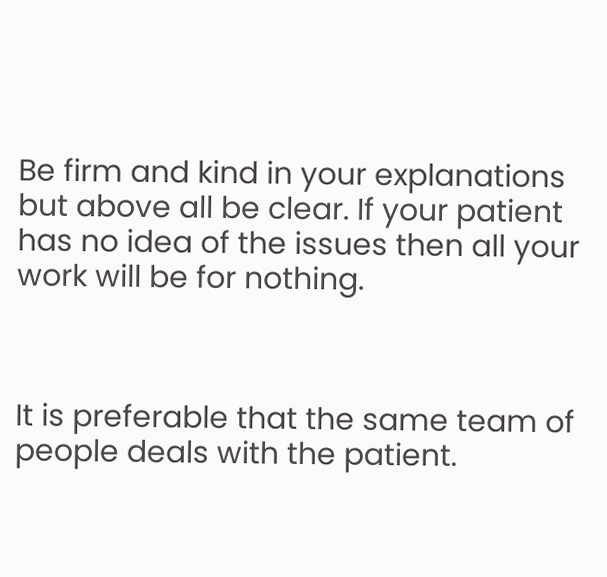Be firm and kind in your explanations but above all be clear. If your patient has no idea of the issues then all your work will be for nothing.



It is preferable that the same team of people deals with the patient.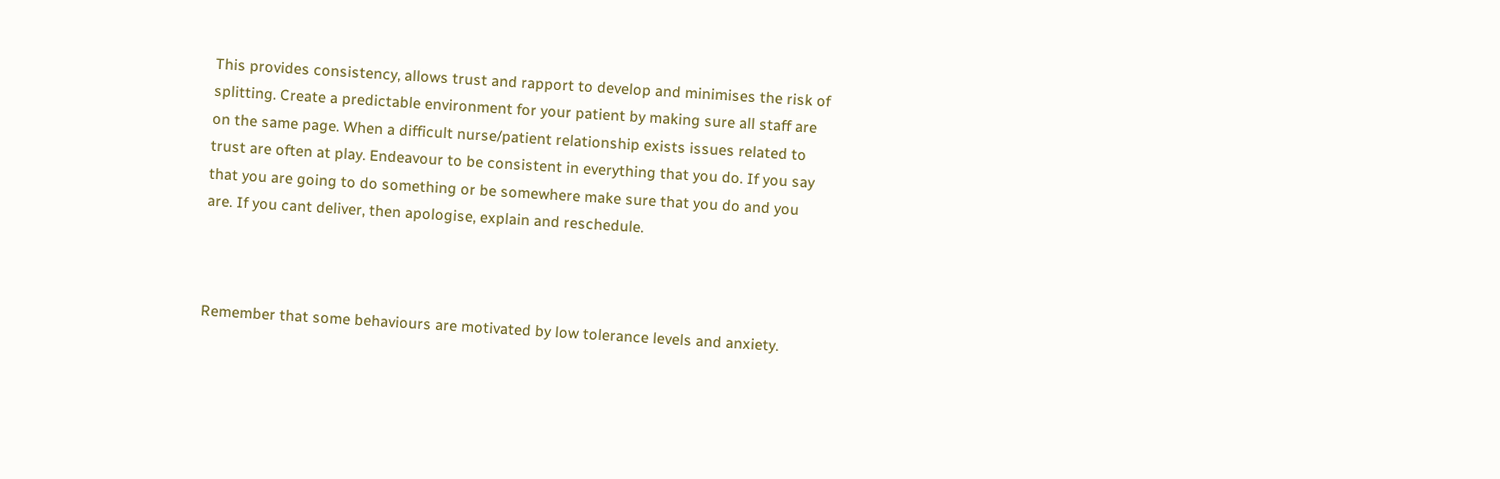This provides consistency, allows trust and rapport to develop and minimises the risk of splitting. Create a predictable environment for your patient by making sure all staff are on the same page. When a difficult nurse/patient relationship exists issues related to trust are often at play. Endeavour to be consistent in everything that you do. If you say that you are going to do something or be somewhere make sure that you do and you are. If you cant deliver, then apologise, explain and reschedule.



Remember that some behaviours are motivated by low tolerance levels and anxiety.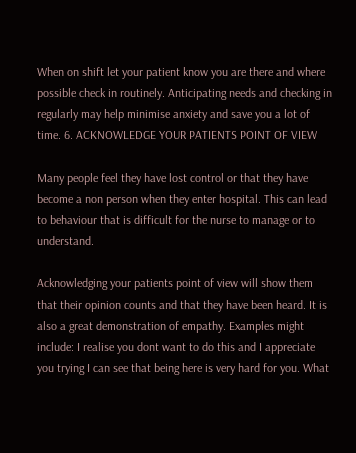When on shift let your patient know you are there and where possible check in routinely. Anticipating needs and checking in regularly may help minimise anxiety and save you a lot of time. 6. ACKNOWLEDGE YOUR PATIENTS POINT OF VIEW

Many people feel they have lost control or that they have become a non person when they enter hospital. This can lead to behaviour that is difficult for the nurse to manage or to understand.

Acknowledging your patients point of view will show them that their opinion counts and that they have been heard. It is also a great demonstration of empathy. Examples might include: I realise you dont want to do this and I appreciate you trying I can see that being here is very hard for you. What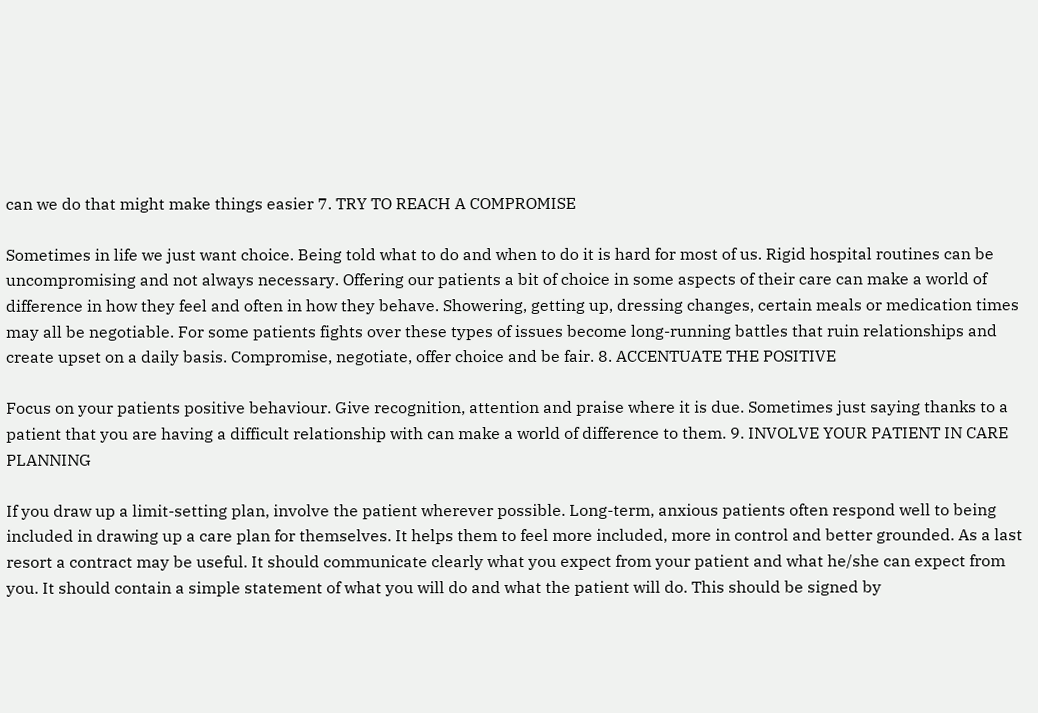can we do that might make things easier 7. TRY TO REACH A COMPROMISE

Sometimes in life we just want choice. Being told what to do and when to do it is hard for most of us. Rigid hospital routines can be uncompromising and not always necessary. Offering our patients a bit of choice in some aspects of their care can make a world of difference in how they feel and often in how they behave. Showering, getting up, dressing changes, certain meals or medication times may all be negotiable. For some patients fights over these types of issues become long-running battles that ruin relationships and create upset on a daily basis. Compromise, negotiate, offer choice and be fair. 8. ACCENTUATE THE POSITIVE

Focus on your patients positive behaviour. Give recognition, attention and praise where it is due. Sometimes just saying thanks to a patient that you are having a difficult relationship with can make a world of difference to them. 9. INVOLVE YOUR PATIENT IN CARE PLANNING

If you draw up a limit-setting plan, involve the patient wherever possible. Long-term, anxious patients often respond well to being included in drawing up a care plan for themselves. It helps them to feel more included, more in control and better grounded. As a last resort a contract may be useful. It should communicate clearly what you expect from your patient and what he/she can expect from you. It should contain a simple statement of what you will do and what the patient will do. This should be signed by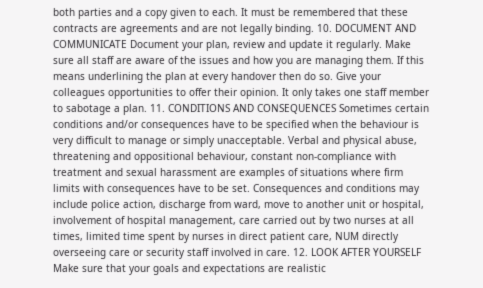both parties and a copy given to each. It must be remembered that these contracts are agreements and are not legally binding. 10. DOCUMENT AND COMMUNICATE Document your plan, review and update it regularly. Make sure all staff are aware of the issues and how you are managing them. If this means underlining the plan at every handover then do so. Give your colleagues opportunities to offer their opinion. It only takes one staff member to sabotage a plan. 11. CONDITIONS AND CONSEQUENCES Sometimes certain conditions and/or consequences have to be specified when the behaviour is very difficult to manage or simply unacceptable. Verbal and physical abuse, threatening and oppositional behaviour, constant non-compliance with treatment and sexual harassment are examples of situations where firm limits with consequences have to be set. Consequences and conditions may include police action, discharge from ward, move to another unit or hospital, involvement of hospital management, care carried out by two nurses at all times, limited time spent by nurses in direct patient care, NUM directly overseeing care or security staff involved in care. 12. LOOK AFTER YOURSELF Make sure that your goals and expectations are realistic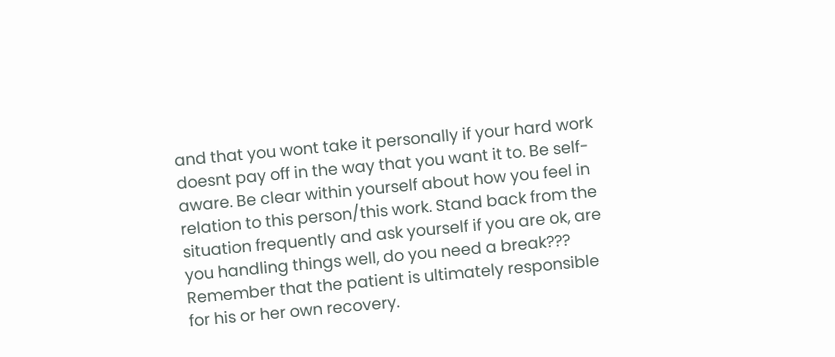and that you wont take it personally if your hard work doesnt pay off in the way that you want it to. Be self-aware. Be clear within yourself about how you feel in relation to this person/this work. Stand back from the situation frequently and ask yourself if you are ok, are you handling things well, do you need a break??? Remember that the patient is ultimately responsible for his or her own recovery.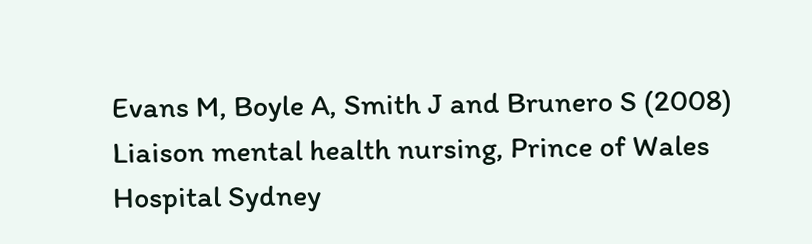Evans M, Boyle A, Smith J and Brunero S (2008) Liaison mental health nursing, Prince of Wales Hospital Sydney